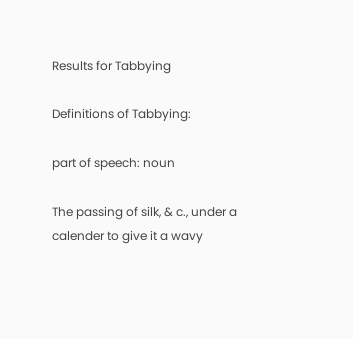Results for Tabbying

Definitions of Tabbying:

part of speech: noun

The passing of silk, & c., under a calender to give it a wavy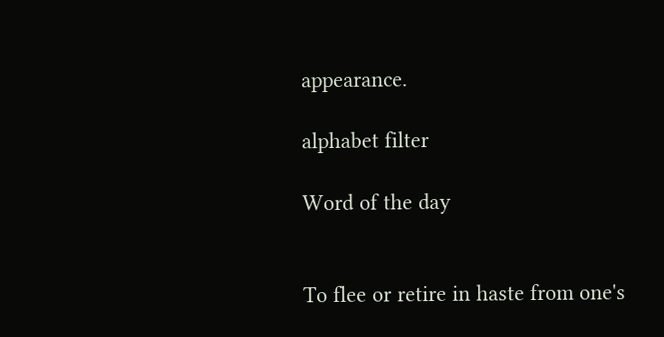appearance.

alphabet filter

Word of the day


To flee or retire in haste from one's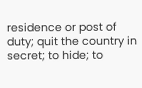residence or post of duty; quit the country in secret; to hide; to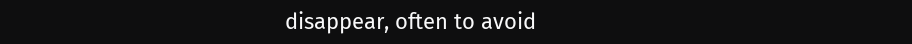disappear, often to avoid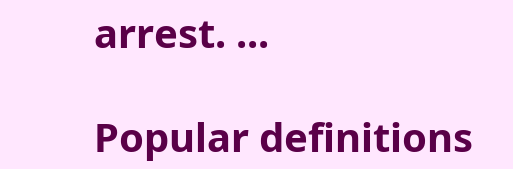arrest. ...

Popular definitions